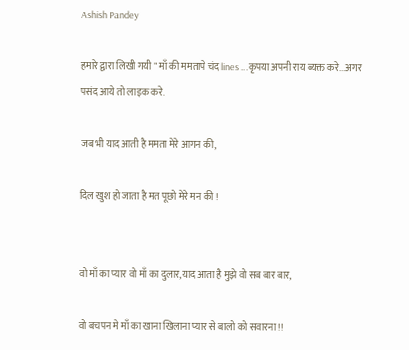Ashish Pandey

हमारे द्वारा लिखी गयी " माँ की ममतापे चंद lines ...कृपया अपनी राय ब्यक्त करे...अगर पसंद आये तो लाइक करे.

जब भी याद आती है ममता मेरे आगन की,

दिल खुश हो जाता है मत पूछो मेरे मन की !


वो माँ का प्यार वो माँ का दुलार,याद आता है मुझे वो सब बार बार,

वो बचपन मे माँ का खाना खिलाना प्यार से बालो को सवारना !!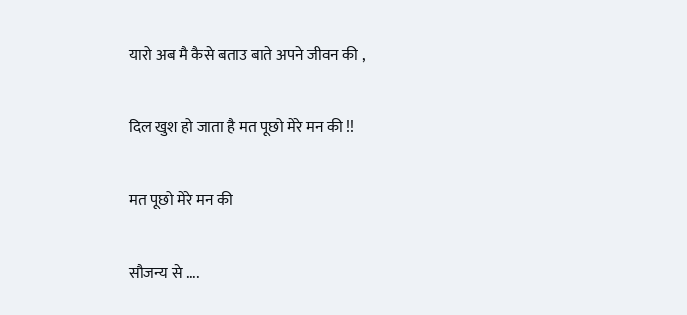यारो अब मै कैसे बताउ बाते अपने जीवन की ,

दिल खुश हो जाता है मत पूछो मेरे मन की !!

मत पूछो मेरे मन की

सौजन्य से ....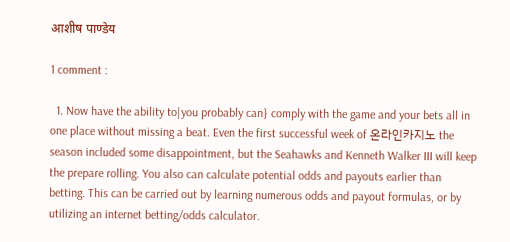आशीष पाण्डेय

1 comment :

  1. Now have the ability to|you probably can} comply with the game and your bets all in one place without missing a beat. Even the first successful week of 온라인카지노 the season included some disappointment, but the Seahawks and Kenneth Walker III will keep the prepare rolling. You also can calculate potential odds and payouts earlier than betting. This can be carried out by learning numerous odds and payout formulas, or by utilizing an internet betting/odds calculator.